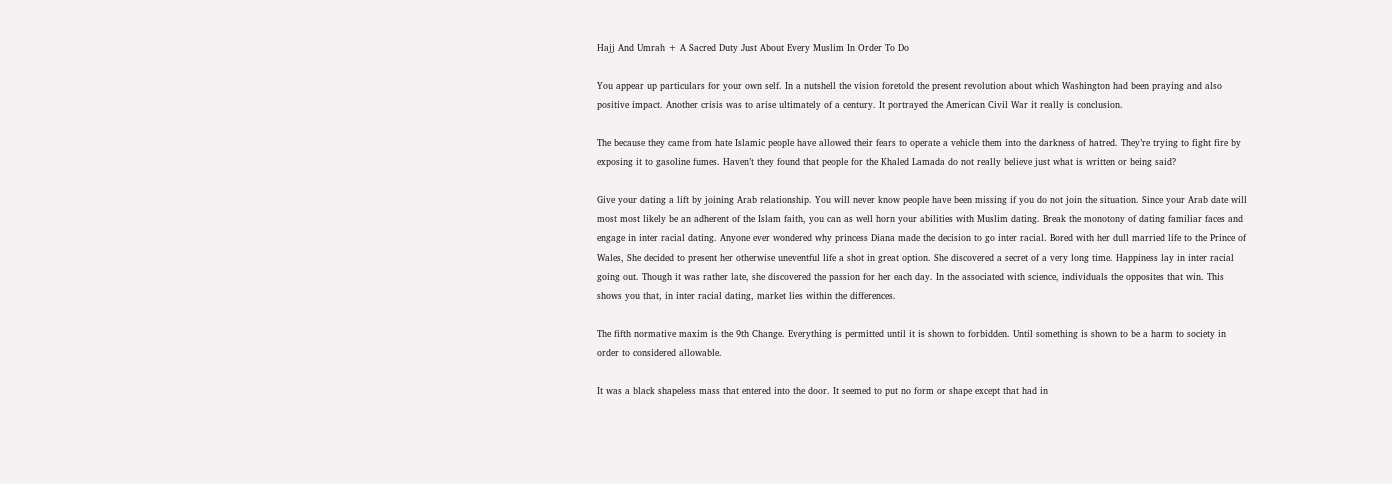Hajj And Umrah + A Sacred Duty Just About Every Muslim In Order To Do

You appear up particulars for your own self. In a nutshell the vision foretold the present revolution about which Washington had been praying and also positive impact. Another crisis was to arise ultimately of a century. It portrayed the American Civil War it really is conclusion.

The because they came from hate Islamic people have allowed their fears to operate a vehicle them into the darkness of hatred. They’re trying to fight fire by exposing it to gasoline fumes. Haven’t they found that people for the Khaled Lamada do not really believe just what is written or being said?

Give your dating a lift by joining Arab relationship. You will never know people have been missing if you do not join the situation. Since your Arab date will most most likely be an adherent of the Islam faith, you can as well horn your abilities with Muslim dating. Break the monotony of dating familiar faces and engage in inter racial dating. Anyone ever wondered why princess Diana made the decision to go inter racial. Bored with her dull married life to the Prince of Wales, She decided to present her otherwise uneventful life a shot in great option. She discovered a secret of a very long time. Happiness lay in inter racial going out. Though it was rather late, she discovered the passion for her each day. In the associated with science, individuals the opposites that win. This shows you that, in inter racial dating, market lies within the differences.

The fifth normative maxim is the 9th Change. Everything is permitted until it is shown to forbidden. Until something is shown to be a harm to society in order to considered allowable.

It was a black shapeless mass that entered into the door. It seemed to put no form or shape except that had in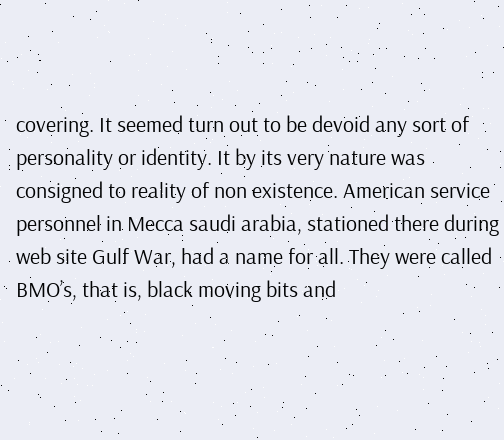covering. It seemed turn out to be devoid any sort of personality or identity. It by its very nature was consigned to reality of non existence. American service personnel in Mecca saudi arabia, stationed there during web site Gulf War, had a name for all. They were called BMO’s, that is, black moving bits and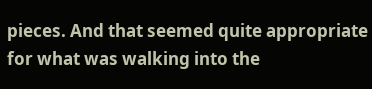pieces. And that seemed quite appropriate for what was walking into the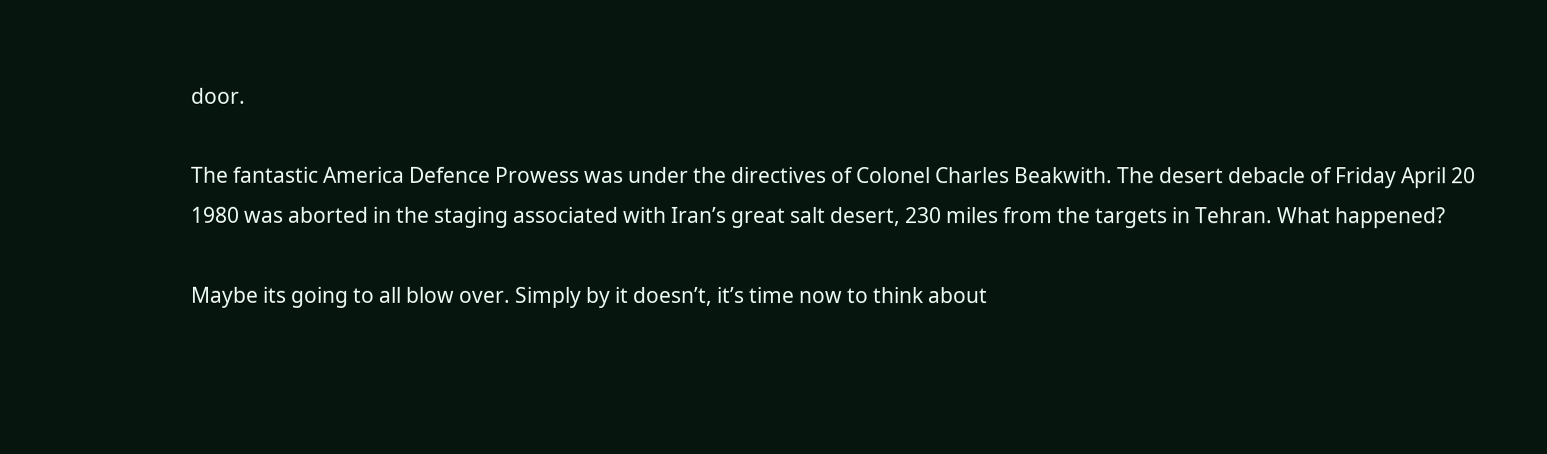door.

The fantastic America Defence Prowess was under the directives of Colonel Charles Beakwith. The desert debacle of Friday April 20 1980 was aborted in the staging associated with Iran’s great salt desert, 230 miles from the targets in Tehran. What happened?

Maybe its going to all blow over. Simply by it doesn’t, it’s time now to think about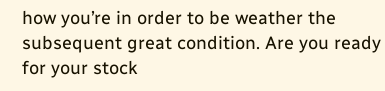how you’re in order to be weather the subsequent great condition. Are you ready for your stock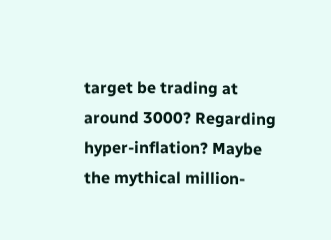target be trading at around 3000? Regarding hyper-inflation? Maybe the mythical million-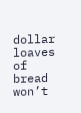dollar loaves of bread won’t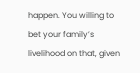happen. You willing to bet your family’s livelihood on that, given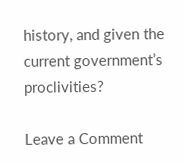history, and given the current government’s proclivities?

Leave a Comment